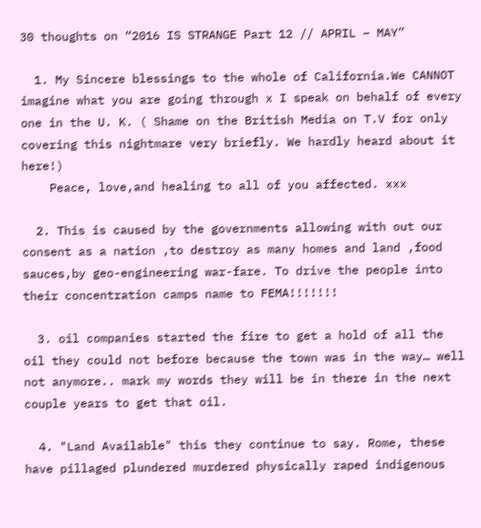30 thoughts on “2016 IS STRANGE Part 12 // APRIL – MAY”

  1. My Sincere blessings to the whole of California.We CANNOT imagine what you are going through x I speak on behalf of every one in the U. K. ( Shame on the British Media on T.V for only covering this nightmare very briefly. We hardly heard about it here!)
    Peace, love,and healing to all of you affected. xxx

  2. This is caused by the governments allowing with out our consent as a nation ,to destroy as many homes and land ,food sauces,by geo-engineering war-fare. To drive the people into their concentration camps name to FEMA!!!!!!!

  3. oil companies started the fire to get a hold of all the oil they could not before because the town was in the way… well not anymore.. mark my words they will be in there in the next couple years to get that oil.

  4. "Land Available" this they continue to say. Rome, these have pillaged plundered murdered physically raped indigenous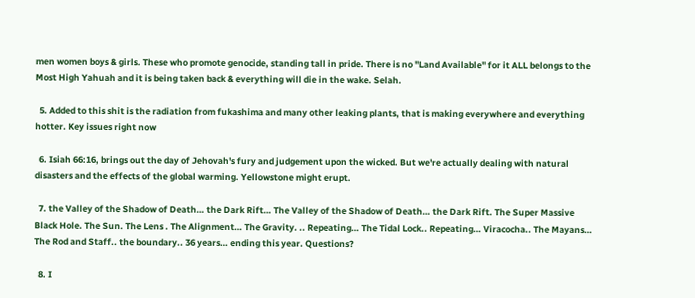men women boys & girls. These who promote genocide, standing tall in pride. There is no "Land Available" for it ALL belongs to the Most High Yahuah and it is being taken back & everything will die in the wake. Selah.

  5. Added to this shit is the radiation from fukashima and many other leaking plants, that is making everywhere and everything hotter. Key issues right now

  6. Isiah 66:16, brings out the day of Jehovah's fury and judgement upon the wicked. But we're actually dealing with natural disasters and the effects of the global warming. Yellowstone might erupt.

  7. the Valley of the Shadow of Death… the Dark Rift… The Valley of the Shadow of Death… the Dark Rift. The Super Massive Black Hole. The Sun. The Lens . The Alignment… The Gravity. .. Repeating… The Tidal Lock.. Repeating… Viracocha.. The Mayans… The Rod and Staff.. the boundary.. 36 years… ending this year. Questions?

  8. I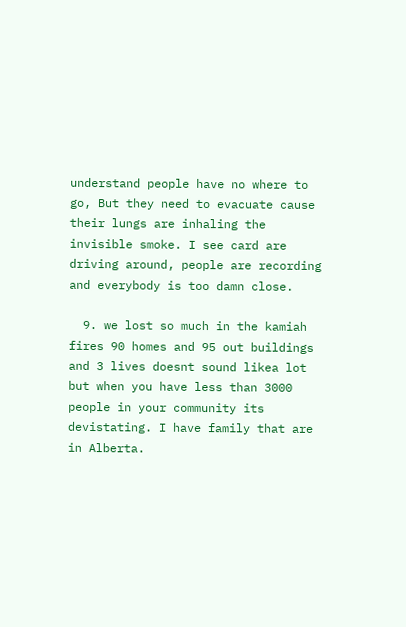understand people have no where to go, But they need to evacuate cause their lungs are inhaling the invisible smoke. I see card are driving around, people are recording and everybody is too damn close.

  9. we lost so much in the kamiah fires 90 homes and 95 out buildings and 3 lives doesnt sound likea lot but when you have less than 3000 people in your community its devistating. I have family that are in Alberta.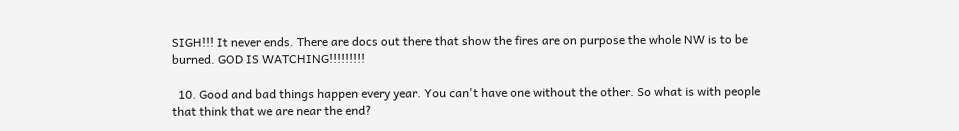SIGH!!! It never ends. There are docs out there that show the fires are on purpose the whole NW is to be burned. GOD IS WATCHING!!!!!!!!!

  10. Good and bad things happen every year. You can't have one without the other. So what is with people that think that we are near the end?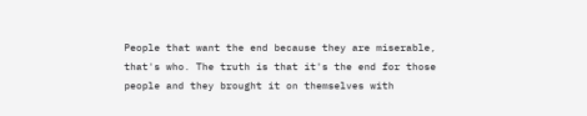People that want the end because they are miserable, that's who. The truth is that it's the end for those people and they brought it on themselves with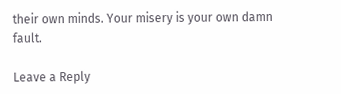their own minds. Your misery is your own damn fault.

Leave a Reply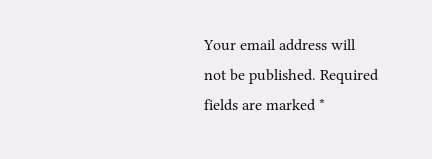Your email address will not be published. Required fields are marked *